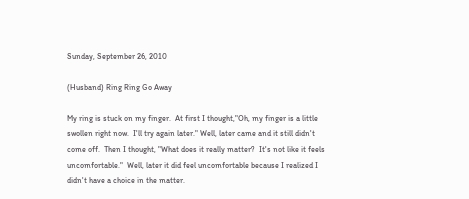Sunday, September 26, 2010

(Husband) Ring Ring Go Away

My ring is stuck on my finger.  At first I thought,"Oh, my finger is a little swollen right now.  I'll try again later." Well, later came and it still didn't come off.  Then I thought, "What does it really matter?  It's not like it feels uncomfortable."  Well, later it did feel uncomfortable because I realized I didn't have a choice in the matter.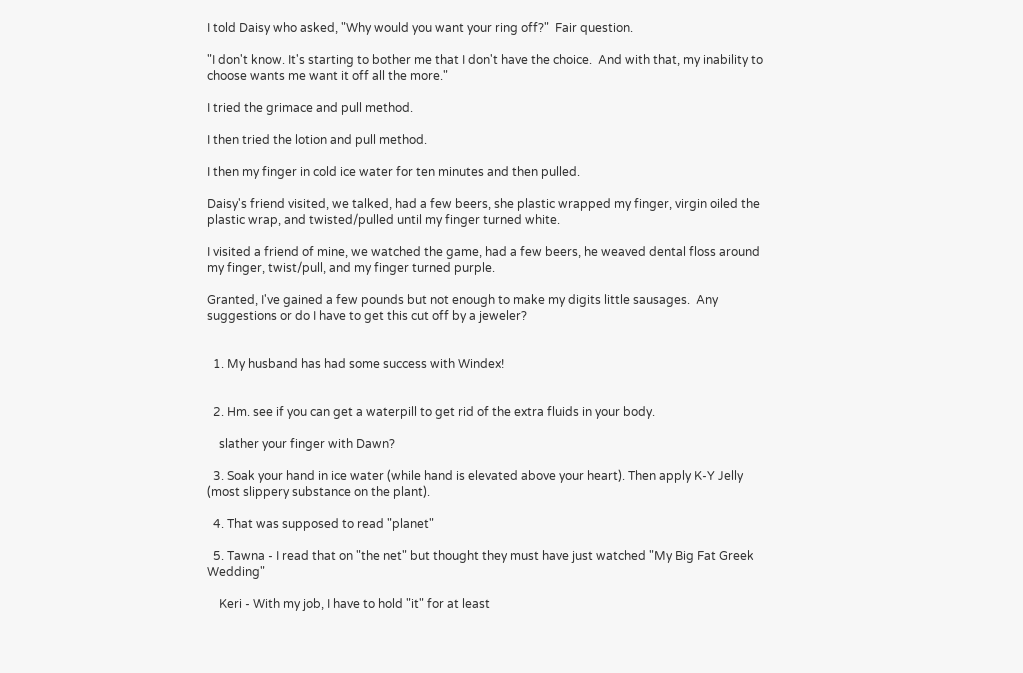I told Daisy who asked, "Why would you want your ring off?"  Fair question.

"I don't know. It's starting to bother me that I don't have the choice.  And with that, my inability to choose wants me want it off all the more."

I tried the grimace and pull method.

I then tried the lotion and pull method.

I then my finger in cold ice water for ten minutes and then pulled.

Daisy's friend visited, we talked, had a few beers, she plastic wrapped my finger, virgin oiled the plastic wrap, and twisted/pulled until my finger turned white.

I visited a friend of mine, we watched the game, had a few beers, he weaved dental floss around my finger, twist/pull, and my finger turned purple.

Granted, I've gained a few pounds but not enough to make my digits little sausages.  Any suggestions or do I have to get this cut off by a jeweler?


  1. My husband has had some success with Windex!


  2. Hm. see if you can get a waterpill to get rid of the extra fluids in your body.

    slather your finger with Dawn?

  3. Soak your hand in ice water (while hand is elevated above your heart). Then apply K-Y Jelly (most slippery substance on the plant).

  4. That was supposed to read "planet"

  5. Tawna - I read that on "the net" but thought they must have just watched "My Big Fat Greek Wedding"

    Keri - With my job, I have to hold "it" for at least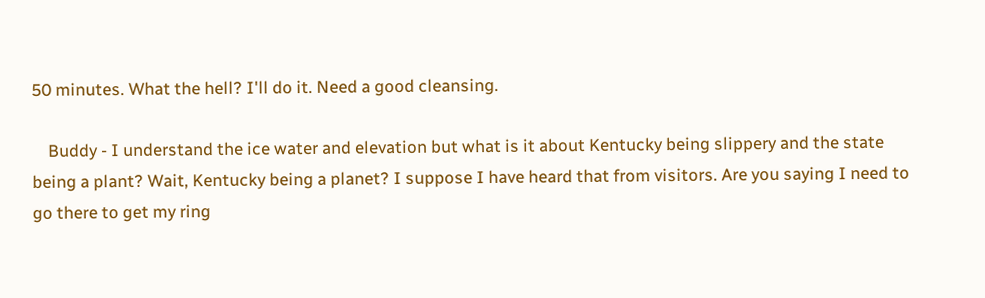50 minutes. What the hell? I'll do it. Need a good cleansing.

    Buddy - I understand the ice water and elevation but what is it about Kentucky being slippery and the state being a plant? Wait, Kentucky being a planet? I suppose I have heard that from visitors. Are you saying I need to go there to get my ring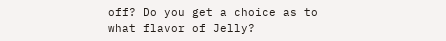off? Do you get a choice as to what flavor of Jelly?